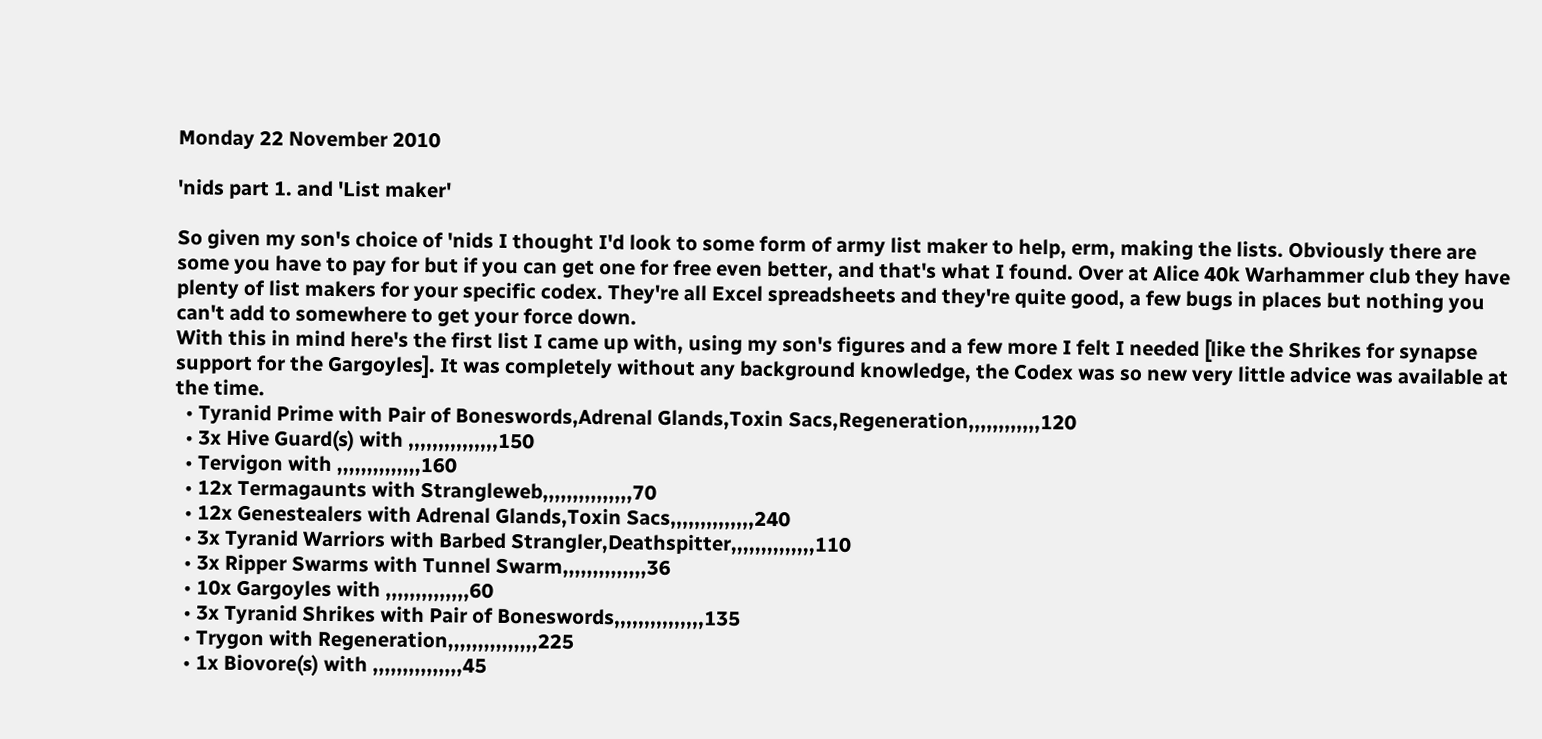Monday 22 November 2010

'nids part 1. and 'List maker'

So given my son's choice of 'nids I thought I'd look to some form of army list maker to help, erm, making the lists. Obviously there are some you have to pay for but if you can get one for free even better, and that's what I found. Over at Alice 40k Warhammer club they have plenty of list makers for your specific codex. They're all Excel spreadsheets and they're quite good, a few bugs in places but nothing you can't add to somewhere to get your force down.
With this in mind here's the first list I came up with, using my son's figures and a few more I felt I needed [like the Shrikes for synapse support for the Gargoyles]. It was completely without any background knowledge, the Codex was so new very little advice was available at the time.
  • Tyranid Prime with Pair of Boneswords,Adrenal Glands,Toxin Sacs,Regeneration,,,,,,,,,,,,120
  • 3x Hive Guard(s) with ,,,,,,,,,,,,,,,150
  • Tervigon with ,,,,,,,,,,,,,,160
  • 12x Termagaunts with Strangleweb,,,,,,,,,,,,,,,70
  • 12x Genestealers with Adrenal Glands,Toxin Sacs,,,,,,,,,,,,,,240
  • 3x Tyranid Warriors with Barbed Strangler,Deathspitter,,,,,,,,,,,,,,110
  • 3x Ripper Swarms with Tunnel Swarm,,,,,,,,,,,,,,36
  • 10x Gargoyles with ,,,,,,,,,,,,,,60
  • 3x Tyranid Shrikes with Pair of Boneswords,,,,,,,,,,,,,,,135
  • Trygon with Regeneration,,,,,,,,,,,,,,,225
  • 1x Biovore(s) with ,,,,,,,,,,,,,,,45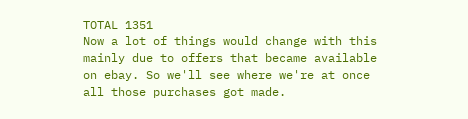TOTAL 1351
Now a lot of things would change with this mainly due to offers that became available on ebay. So we'll see where we're at once all those purchases got made.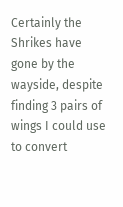Certainly the Shrikes have gone by the wayside, despite finding 3 pairs of wings I could use to convert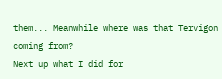them... Meanwhile where was that Tervigon coming from?
Next up what I did for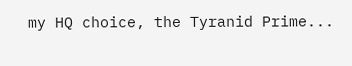my HQ choice, the Tyranid Prime...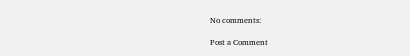No comments:

Post a Comment